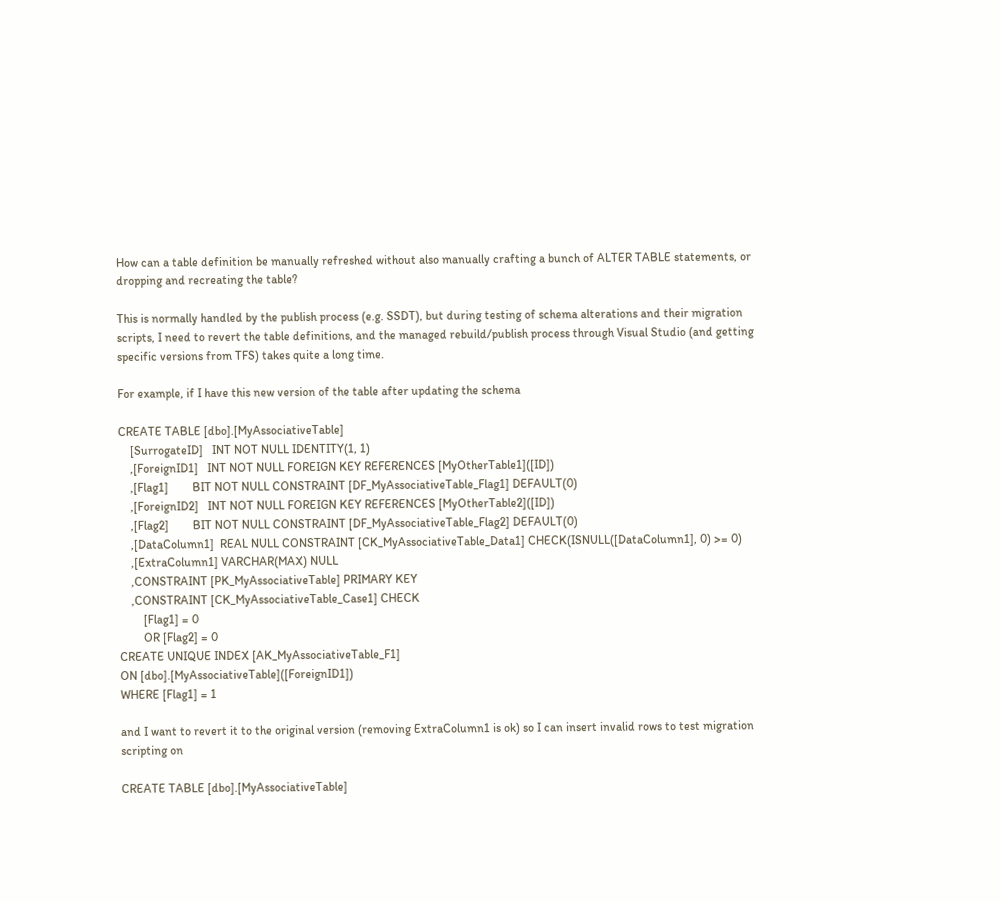How can a table definition be manually refreshed without also manually crafting a bunch of ALTER TABLE statements, or dropping and recreating the table?

This is normally handled by the publish process (e.g. SSDT), but during testing of schema alterations and their migration scripts, I need to revert the table definitions, and the managed rebuild/publish process through Visual Studio (and getting specific versions from TFS) takes quite a long time.

For example, if I have this new version of the table after updating the schema

CREATE TABLE [dbo].[MyAssociativeTable]
    [SurrogateID]   INT NOT NULL IDENTITY(1, 1)
    ,[ForeignID1]   INT NOT NULL FOREIGN KEY REFERENCES [MyOtherTable1]([ID])
    ,[Flag1]        BIT NOT NULL CONSTRAINT [DF_MyAssociativeTable_Flag1] DEFAULT(0)
    ,[ForeignID2]   INT NOT NULL FOREIGN KEY REFERENCES [MyOtherTable2]([ID])
    ,[Flag2]        BIT NOT NULL CONSTRAINT [DF_MyAssociativeTable_Flag2] DEFAULT(0)
    ,[DataColumn1]  REAL NULL CONSTRAINT [CK_MyAssociativeTable_Data1] CHECK(ISNULL([DataColumn1], 0) >= 0)
    ,[ExtraColumn1] VARCHAR(MAX) NULL
    ,CONSTRAINT [PK_MyAssociativeTable] PRIMARY KEY
    ,CONSTRAINT [CK_MyAssociativeTable_Case1] CHECK
        [Flag1] = 0
        OR [Flag2] = 0
CREATE UNIQUE INDEX [AK_MyAssociativeTable_F1]
ON [dbo].[MyAssociativeTable]([ForeignID1])
WHERE [Flag1] = 1

and I want to revert it to the original version (removing ExtraColumn1 is ok) so I can insert invalid rows to test migration scripting on

CREATE TABLE [dbo].[MyAssociativeTable]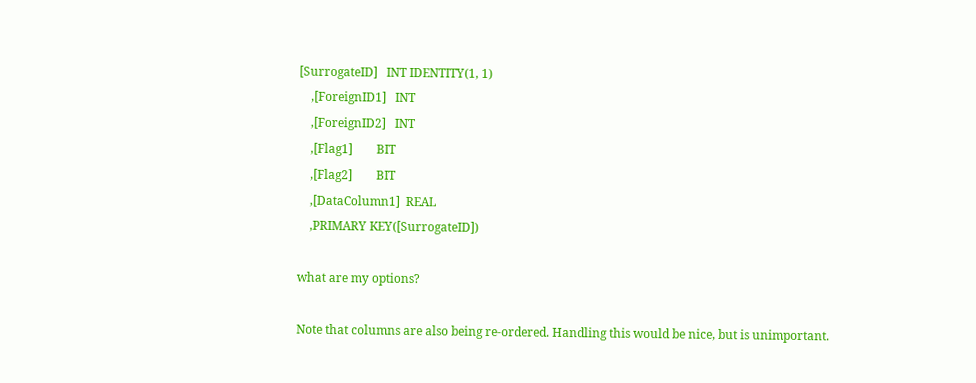[SurrogateID]   INT IDENTITY(1, 1)
    ,[ForeignID1]   INT
    ,[ForeignID2]   INT
    ,[Flag1]        BIT
    ,[Flag2]        BIT
    ,[DataColumn1]  REAL
    ,PRIMARY KEY([SurrogateID])

what are my options?

Note that columns are also being re-ordered. Handling this would be nice, but is unimportant.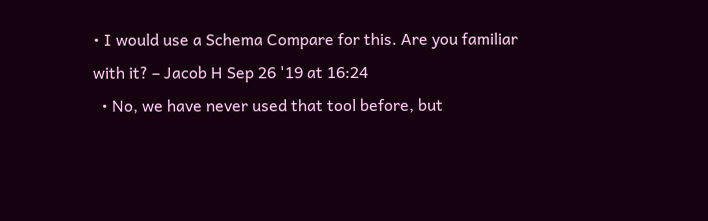• I would use a Schema Compare for this. Are you familiar with it? – Jacob H Sep 26 '19 at 16:24
  • No, we have never used that tool before, but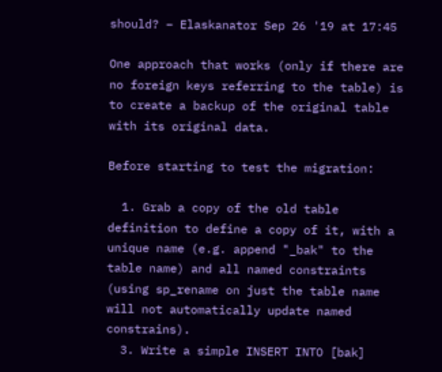should? – Elaskanator Sep 26 '19 at 17:45

One approach that works (only if there are no foreign keys referring to the table) is to create a backup of the original table with its original data.

Before starting to test the migration:

  1. Grab a copy of the old table definition to define a copy of it, with a unique name (e.g. append "_bak" to the table name) and all named constraints (using sp_rename on just the table name will not automatically update named constrains).
  3. Write a simple INSERT INTO [bak]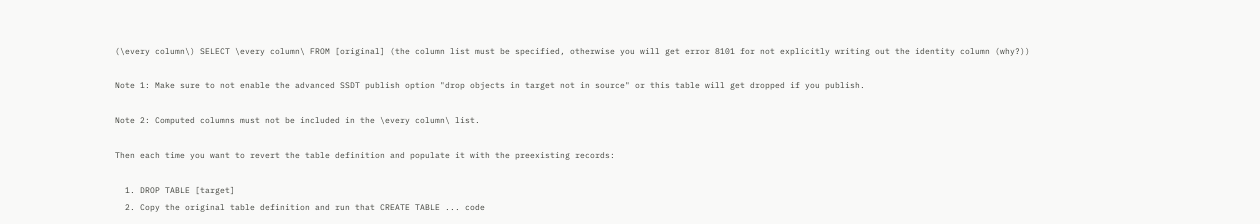(\every column\) SELECT \every column\ FROM [original] (the column list must be specified, otherwise you will get error 8101 for not explicitly writing out the identity column (why?))

Note 1: Make sure to not enable the advanced SSDT publish option "drop objects in target not in source" or this table will get dropped if you publish.

Note 2: Computed columns must not be included in the \every column\ list.

Then each time you want to revert the table definition and populate it with the preexisting records:

  1. DROP TABLE [target]
  2. Copy the original table definition and run that CREATE TABLE ... code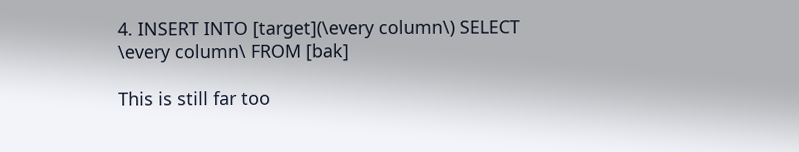4. INSERT INTO [target](\every column\) SELECT \every column\ FROM [bak]

This is still far too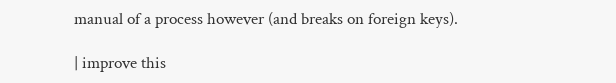manual of a process however (and breaks on foreign keys).

| improve this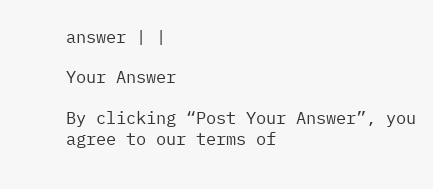answer | |

Your Answer

By clicking “Post Your Answer”, you agree to our terms of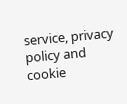service, privacy policy and cookie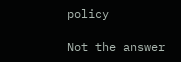policy

Not the answer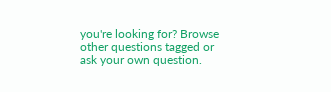you're looking for? Browse other questions tagged or ask your own question.